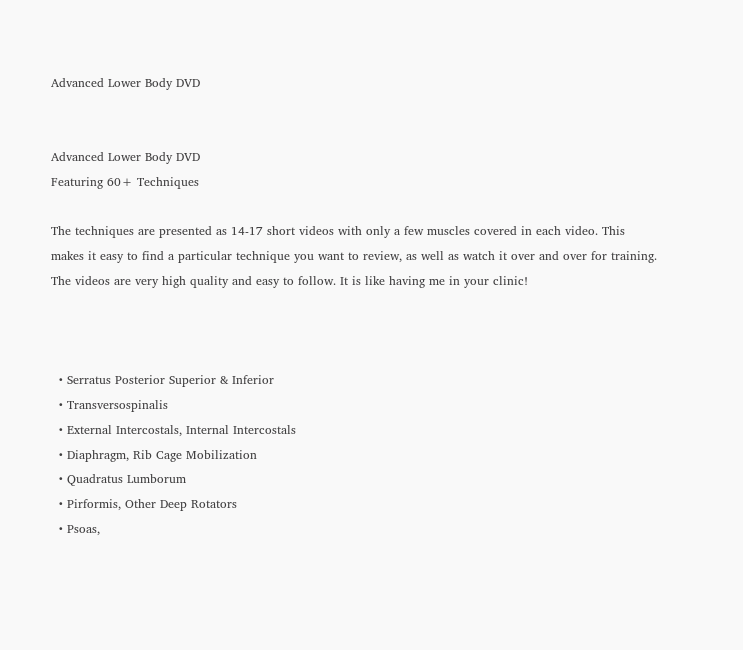Advanced Lower Body DVD


Advanced Lower Body DVD
Featuring 60+ Techniques

The techniques are presented as 14-17 short videos with only a few muscles covered in each video. This makes it easy to find a particular technique you want to review, as well as watch it over and over for training. The videos are very high quality and easy to follow. It is like having me in your clinic!



  • Serratus Posterior Superior & Inferior
  • Transversospinalis
  • External Intercostals, Internal Intercostals
  • Diaphragm, Rib Cage Mobilization
  • Quadratus Lumborum
  • Pirformis, Other Deep Rotators
  • Psoas,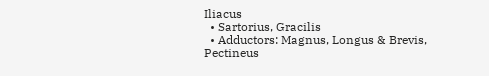Iliacus
  • Sartorius, Gracilis
  • Adductors: Magnus, Longus & Brevis, Pectineus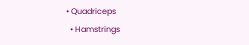• Quadriceps
  • Hamstrings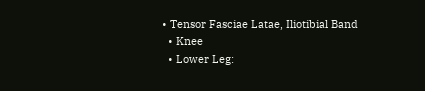• Tensor Fasciae Latae, Iliotibial Band
  • Knee
  • Lower Leg: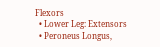Flexors
  • Lower Leg: Extensors
  • Peroneus Longus,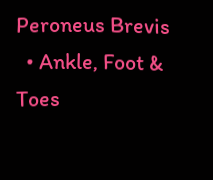Peroneus Brevis
  • Ankle, Foot & Toes